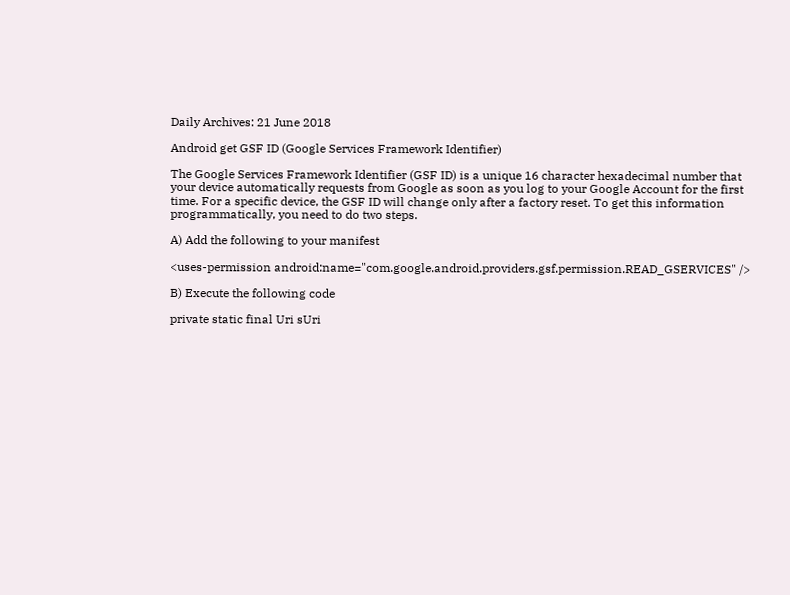Daily Archives: 21 June 2018

Android get GSF ID (Google Services Framework Identifier)

The Google Services Framework Identifier (GSF ID) is a unique 16 character hexadecimal number that your device automatically requests from Google as soon as you log to your Google Account for the first time. For a specific device, the GSF ID will change only after a factory reset. To get this information programmatically, you need to do two steps.

A) Add the following to your manifest

<uses-permission android:name="com.google.android.providers.gsf.permission.READ_GSERVICES" />

B) Execute the following code

private static final Uri sUri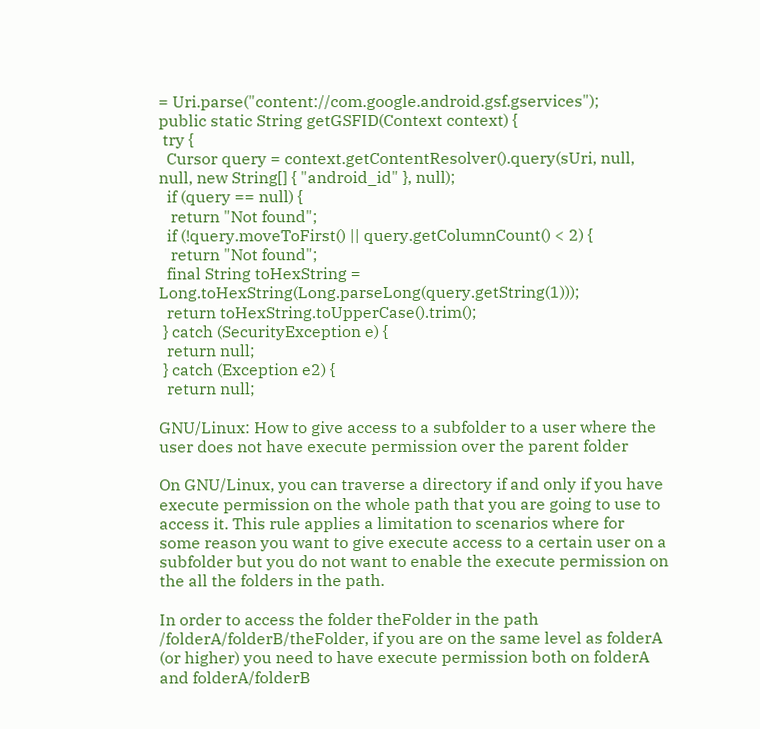= Uri.parse("content://com.google.android.gsf.gservices");
public static String getGSFID(Context context) {
 try {
  Cursor query = context.getContentResolver().query(sUri, null, null, new String[] { "android_id" }, null);
  if (query == null) {
   return "Not found";
  if (!query.moveToFirst() || query.getColumnCount() < 2) {
   return "Not found";
  final String toHexString = Long.toHexString(Long.parseLong(query.getString(1)));
  return toHexString.toUpperCase().trim();
 } catch (SecurityException e) {
  return null;
 } catch (Exception e2) {
  return null;

GNU/Linux: How to give access to a subfolder to a user where the user does not have execute permission over the parent folder

On GNU/Linux, you can traverse a directory if and only if you have execute permission on the whole path that you are going to use to access it. This rule applies a limitation to scenarios where for some reason you want to give execute access to a certain user on a subfolder but you do not want to enable the execute permission on the all the folders in the path.

In order to access the folder theFolder in the path /folderA/folderB/theFolder, if you are on the same level as folderA (or higher) you need to have execute permission both on folderA and folderA/folderB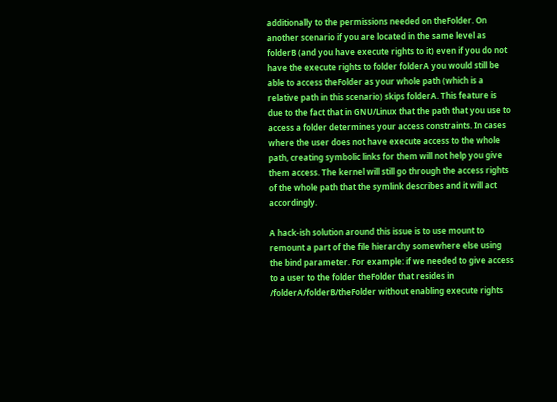additionally to the permissions needed on theFolder. On another scenario if you are located in the same level as folderB (and you have execute rights to it) even if you do not have the execute rights to folder folderA you would still be able to access theFolder as your whole path (which is a relative path in this scenario) skips folderA. This feature is due to the fact that in GNU/Linux that the path that you use to access a folder determines your access constraints. In cases where the user does not have execute access to the whole path, creating symbolic links for them will not help you give them access. The kernel will still go through the access rights of the whole path that the symlink describes and it will act accordingly.

A hack-ish solution around this issue is to use mount to remount a part of the file hierarchy somewhere else using the bind parameter. For example: if we needed to give access to a user to the folder theFolder that resides in /folderA/folderB/theFolder without enabling execute rights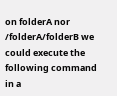on folderA nor /folderA/folderB we could execute the following command in a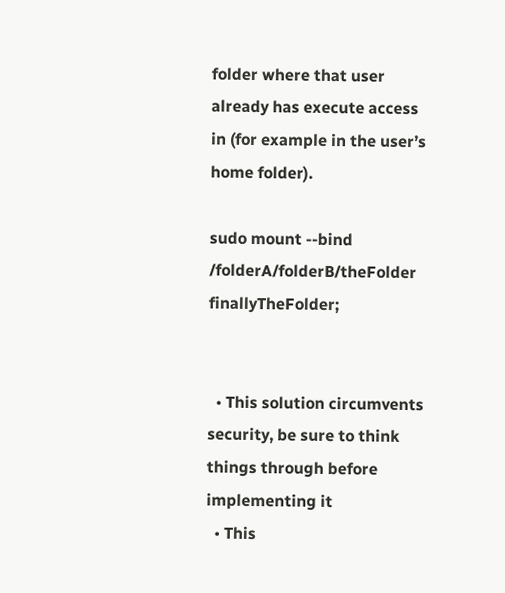folder where that user already has execute access in (for example in the user’s home folder).

sudo mount --bind /folderA/folderB/theFolder finallyTheFolder;


  • This solution circumvents security, be sure to think things through before implementing it
  • This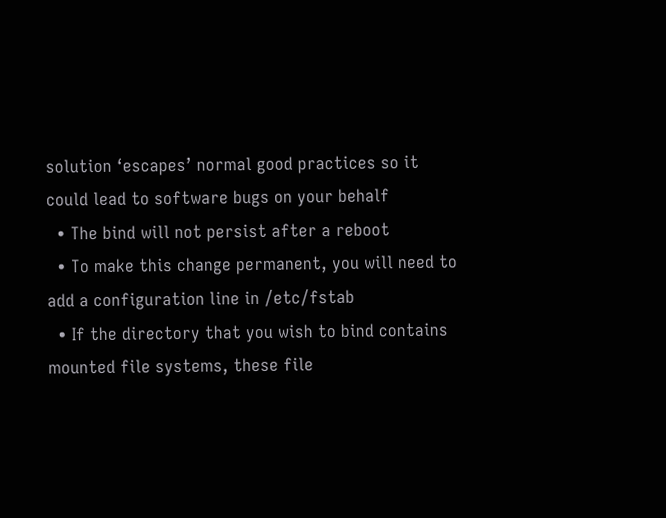solution ‘escapes’ normal good practices so it could lead to software bugs on your behalf
  • The bind will not persist after a reboot
  • To make this change permanent, you will need to add a configuration line in /etc/fstab
  • If the directory that you wish to bind contains mounted file systems, these file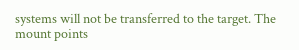systems will not be transferred to the target. The mount points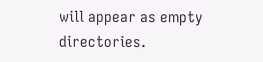will appear as empty directories.